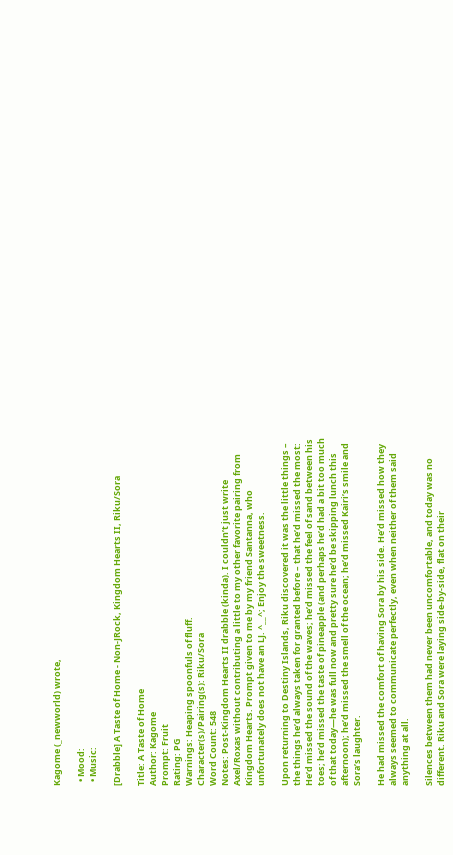Kagome (_newworld) wrote,

  • Mood:
  • Music:

[Drabble] A Taste of Home - Non-JRock, Kingdom Hearts II, Riku/Sora

Title: A Taste of Home
Author: Kagome
Prompt: Fruit
Rating: PG
Warnings: Heaping spoonfuls of fluff.
Character(s)/Pairing(s): Riku/Sora
Word Count: 548
Notes: Post-Kingdom Hearts II drabble (kinda). I couldn’t just write Axel/Roxas without contributing a little to my other favorite pairing from Kingdom Hearts. Prompt given to me by my friend Santanna, who unfortunately does not have an LJ. ^__^; Enjoy the sweetness.

Upon returning to Destiny Islands, Riku discovered it was the little things – the things he’d always taken for granted before – that he’d missed the most: He’d missed the sound of the waves; he’d missed the feel of sand between his toes; he’d missed the taste of pineapple (and perhaps he’d had a bit too much of that today—he was full now and pretty sure he’d be skipping lunch this afternoon); he’d missed the smell of the ocean; he’d missed Kairi’s smile and Sora’s laughter.

He had missed the comfort of having Sora by his side. He’d missed how they always seemed to communicate perfectly, even when neither of them said anything at all.

Silences between them had never been uncomfortable, and today was no different. Riku and Sora were laying side-by-side, flat on their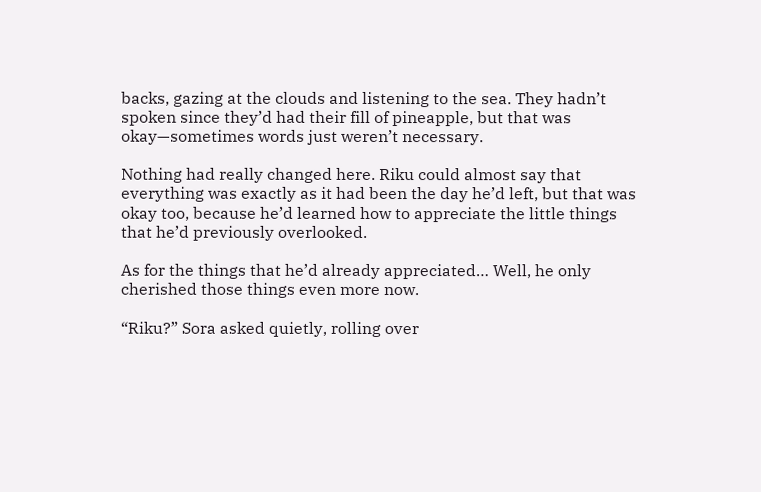backs, gazing at the clouds and listening to the sea. They hadn’t spoken since they’d had their fill of pineapple, but that was okay—sometimes words just weren’t necessary.

Nothing had really changed here. Riku could almost say that everything was exactly as it had been the day he’d left, but that was okay too, because he’d learned how to appreciate the little things that he’d previously overlooked.

As for the things that he’d already appreciated… Well, he only cherished those things even more now.

“Riku?” Sora asked quietly, rolling over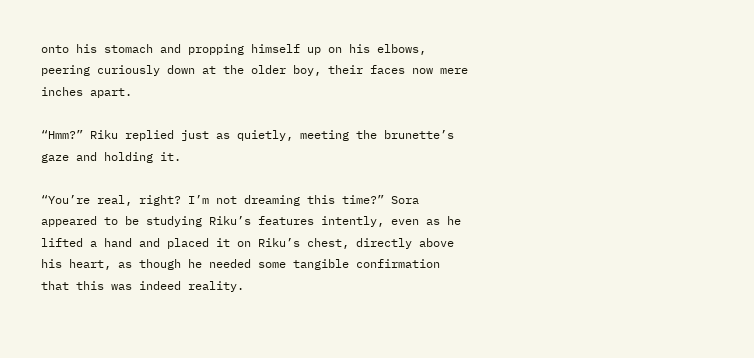onto his stomach and propping himself up on his elbows, peering curiously down at the older boy, their faces now mere inches apart.

“Hmm?” Riku replied just as quietly, meeting the brunette’s gaze and holding it.

“You’re real, right? I’m not dreaming this time?” Sora appeared to be studying Riku’s features intently, even as he lifted a hand and placed it on Riku’s chest, directly above his heart, as though he needed some tangible confirmation that this was indeed reality.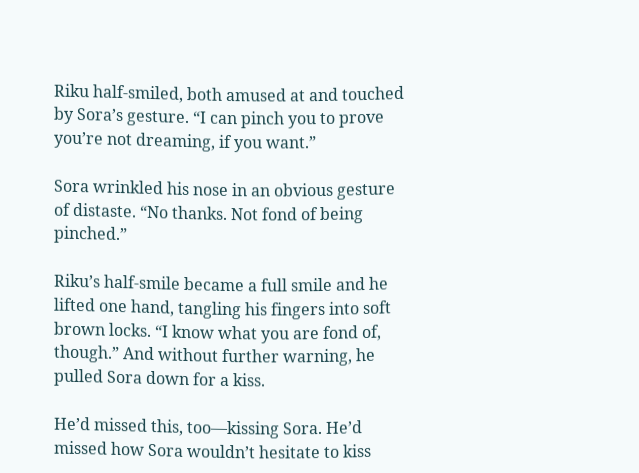Riku half-smiled, both amused at and touched by Sora’s gesture. “I can pinch you to prove you’re not dreaming, if you want.”

Sora wrinkled his nose in an obvious gesture of distaste. “No thanks. Not fond of being pinched.”

Riku’s half-smile became a full smile and he lifted one hand, tangling his fingers into soft brown locks. “I know what you are fond of, though.” And without further warning, he pulled Sora down for a kiss.

He’d missed this, too—kissing Sora. He’d missed how Sora wouldn’t hesitate to kiss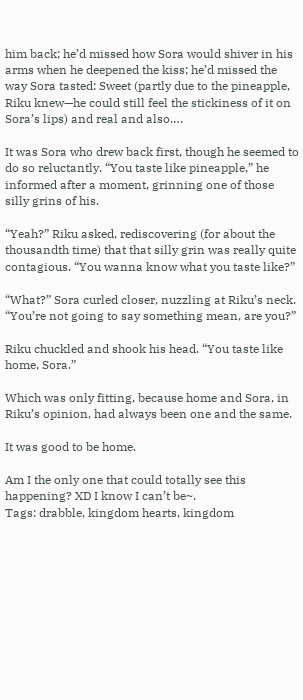him back; he’d missed how Sora would shiver in his arms when he deepened the kiss; he’d missed the way Sora tasted: Sweet (partly due to the pineapple, Riku knew—he could still feel the stickiness of it on Sora’s lips) and real and also….

It was Sora who drew back first, though he seemed to do so reluctantly. “You taste like pineapple,” he informed after a moment, grinning one of those silly grins of his.

“Yeah?” Riku asked, rediscovering (for about the thousandth time) that that silly grin was really quite contagious. “You wanna know what you taste like?”

“What?” Sora curled closer, nuzzling at Riku’s neck. “You’re not going to say something mean, are you?”

Riku chuckled and shook his head. “You taste like home, Sora.”

Which was only fitting, because home and Sora, in Riku’s opinion, had always been one and the same.

It was good to be home.

Am I the only one that could totally see this happening? XD I know I can’t be~.
Tags: drabble, kingdom hearts, kingdom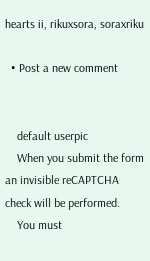hearts ii, rikuxsora, soraxriku

  • Post a new comment


    default userpic
    When you submit the form an invisible reCAPTCHA check will be performed.
    You must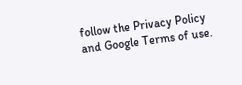follow the Privacy Policy and Google Terms of use.